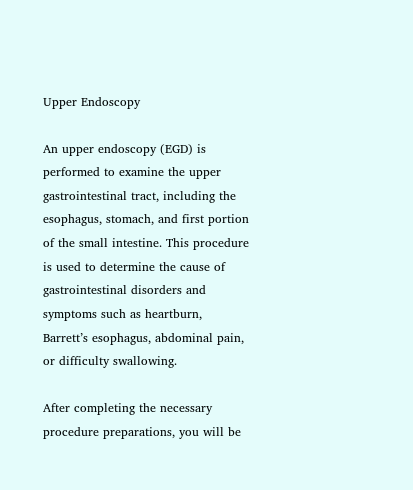Upper Endoscopy

An upper endoscopy (EGD) is performed to examine the upper gastrointestinal tract, including the esophagus, stomach, and first portion of the small intestine. This procedure is used to determine the cause of gastrointestinal disorders and symptoms such as heartburn, Barrett’s esophagus, abdominal pain, or difficulty swallowing.

After completing the necessary procedure preparations, you will be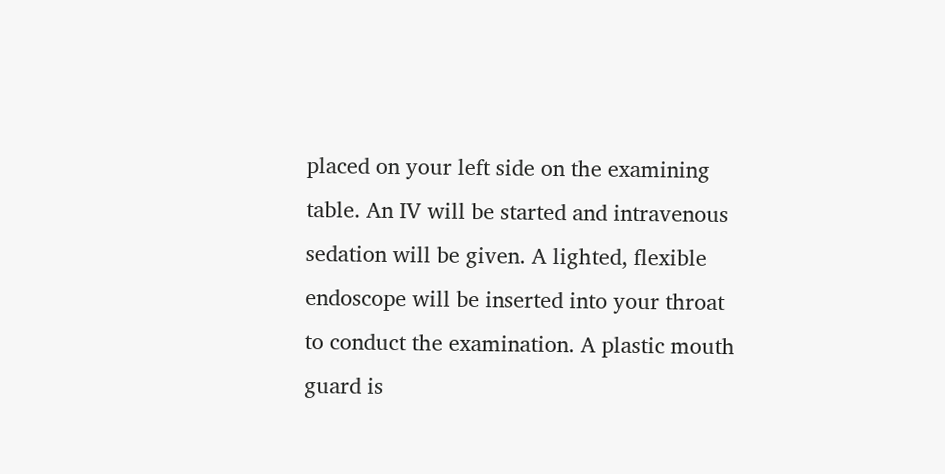placed on your left side on the examining table. An IV will be started and intravenous sedation will be given. A lighted, flexible endoscope will be inserted into your throat to conduct the examination. A plastic mouth guard is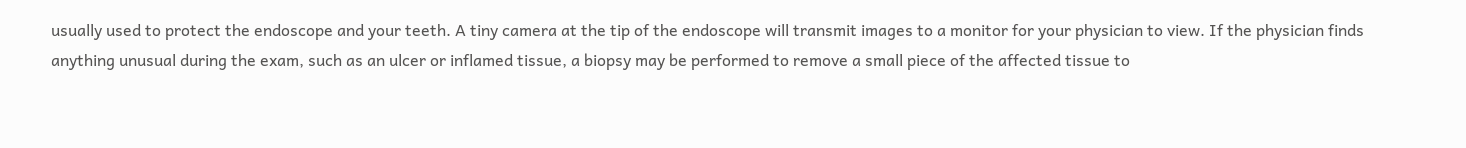usually used to protect the endoscope and your teeth. A tiny camera at the tip of the endoscope will transmit images to a monitor for your physician to view. If the physician finds anything unusual during the exam, such as an ulcer or inflamed tissue, a biopsy may be performed to remove a small piece of the affected tissue to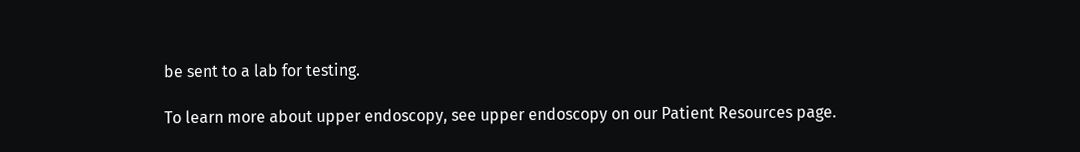be sent to a lab for testing.

To learn more about upper endoscopy, see upper endoscopy on our Patient Resources page.